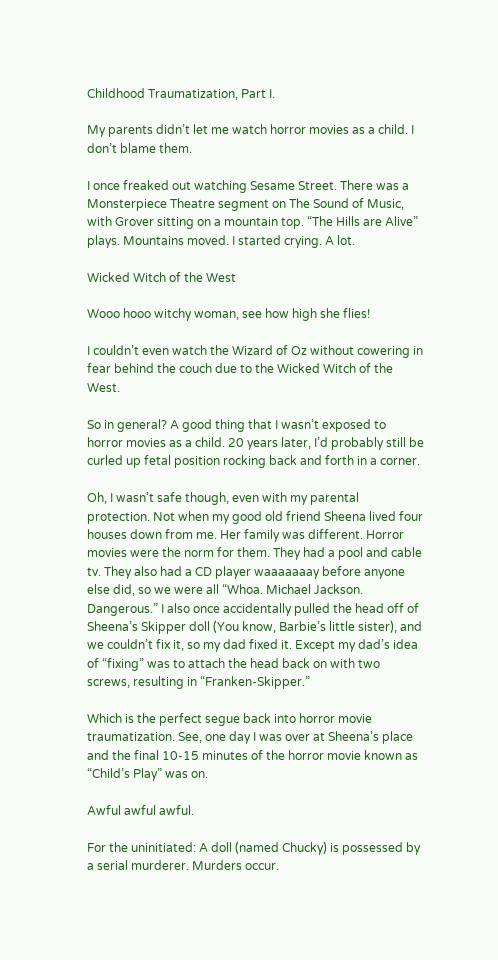Childhood Traumatization, Part I.

My parents didn’t let me watch horror movies as a child. I don’t blame them.

I once freaked out watching Sesame Street. There was a Monsterpiece Theatre segment on The Sound of Music, with Grover sitting on a mountain top. “The Hills are Alive” plays. Mountains moved. I started crying. A lot.

Wicked Witch of the West

Wooo hooo witchy woman, see how high she flies!

I couldn’t even watch the Wizard of Oz without cowering in fear behind the couch due to the Wicked Witch of the West.

So in general? A good thing that I wasn’t exposed to horror movies as a child. 20 years later, I’d probably still be curled up fetal position rocking back and forth in a corner.

Oh, I wasn’t safe though, even with my parental protection. Not when my good old friend Sheena lived four houses down from me. Her family was different. Horror movies were the norm for them. They had a pool and cable tv. They also had a CD player waaaaaaay before anyone else did, so we were all “Whoa. Michael Jackson. Dangerous.” I also once accidentally pulled the head off of Sheena’s Skipper doll (You know, Barbie’s little sister), and we couldn’t fix it, so my dad fixed it. Except my dad’s idea of “fixing” was to attach the head back on with two screws, resulting in “Franken-Skipper.”

Which is the perfect segue back into horror movie traumatization. See, one day I was over at Sheena’s place and the final 10-15 minutes of the horror movie known as “Child’s Play” was on.

Awful awful awful.

For the uninitiated: A doll (named Chucky) is possessed by a serial murderer. Murders occur.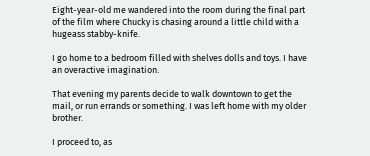Eight-year-old me wandered into the room during the final part of the film where Chucky is chasing around a little child with a hugeass stabby-knife.

I go home to a bedroom filled with shelves dolls and toys. I have an overactive imagination.

That evening my parents decide to walk downtown to get the mail, or run errands or something. I was left home with my older brother.

I proceed to, as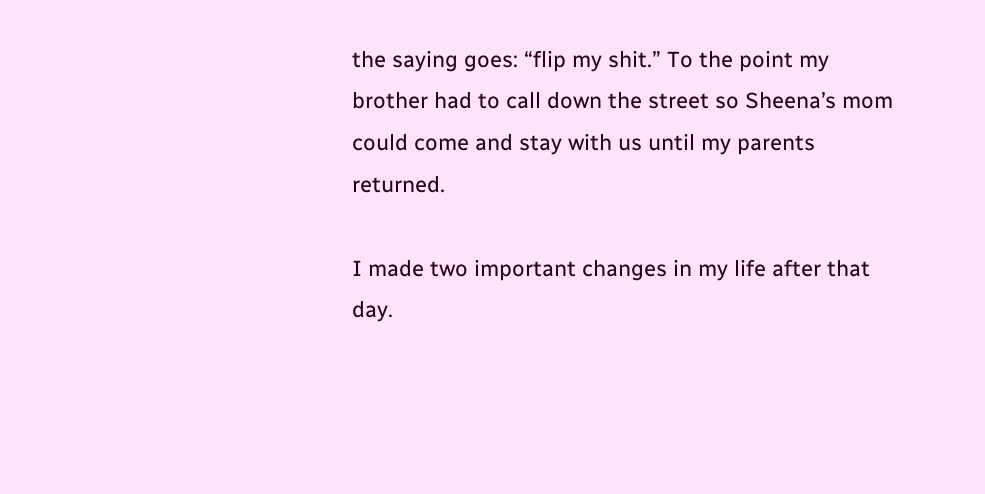the saying goes: “flip my shit.” To the point my brother had to call down the street so Sheena’s mom could come and stay with us until my parents returned.

I made two important changes in my life after that day.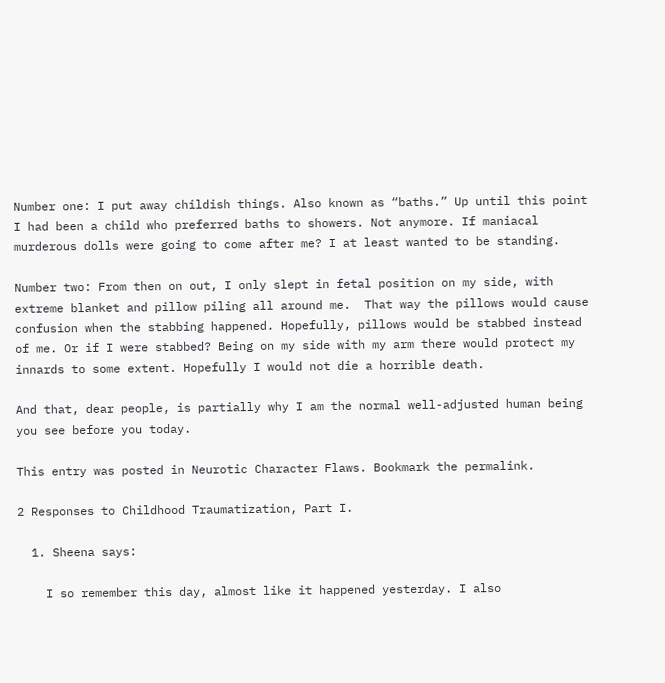Number one: I put away childish things. Also known as “baths.” Up until this point I had been a child who preferred baths to showers. Not anymore. If maniacal murderous dolls were going to come after me? I at least wanted to be standing.

Number two: From then on out, I only slept in fetal position on my side, with extreme blanket and pillow piling all around me.  That way the pillows would cause confusion when the stabbing happened. Hopefully, pillows would be stabbed instead of me. Or if I were stabbed? Being on my side with my arm there would protect my innards to some extent. Hopefully I would not die a horrible death.

And that, dear people, is partially why I am the normal well-adjusted human being you see before you today.

This entry was posted in Neurotic Character Flaws. Bookmark the permalink.

2 Responses to Childhood Traumatization, Part I.

  1. Sheena says:

    I so remember this day, almost like it happened yesterday. I also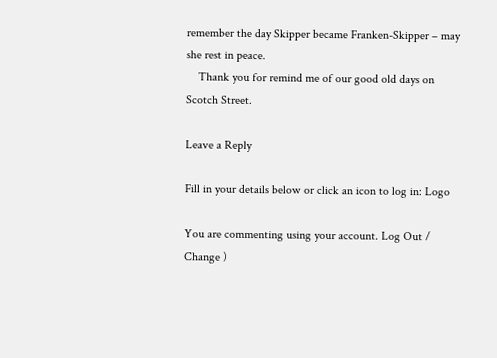remember the day Skipper became Franken-Skipper – may she rest in peace.
    Thank you for remind me of our good old days on Scotch Street.

Leave a Reply

Fill in your details below or click an icon to log in: Logo

You are commenting using your account. Log Out /  Change )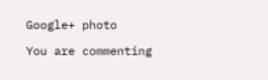Google+ photo

You are commenting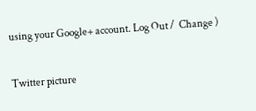using your Google+ account. Log Out /  Change )

Twitter picture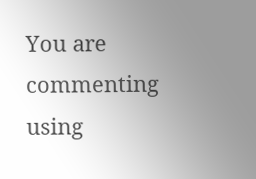You are commenting using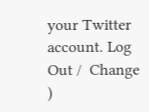your Twitter account. Log Out /  Change )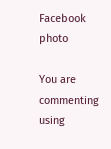Facebook photo

You are commenting using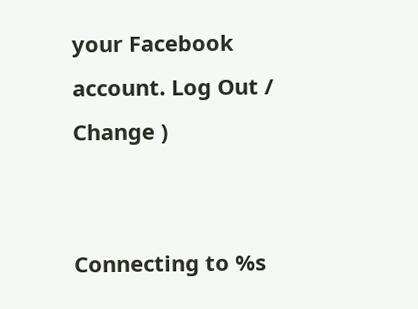your Facebook account. Log Out /  Change )


Connecting to %s